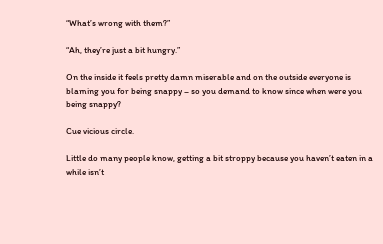“What’s wrong with them?”

“Ah, they’re just a bit hungry.”

On the inside it feels pretty damn miserable and on the outside everyone is blaming you for being snappy – so you demand to know since when were you being snappy?

Cue vicious circle.

Little do many people know, getting a bit stroppy because you haven’t eaten in a while isn’t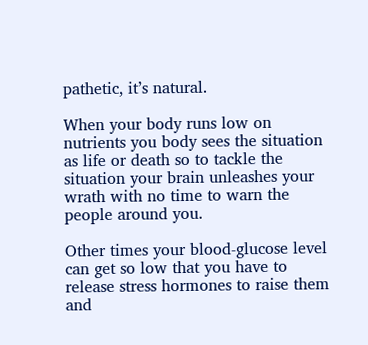pathetic, it’s natural.

When your body runs low on nutrients you body sees the situation as life or death so to tackle the situation your brain unleashes your wrath with no time to warn the people around you.

Other times your blood-glucose level can get so low that you have to release stress hormones to raise them and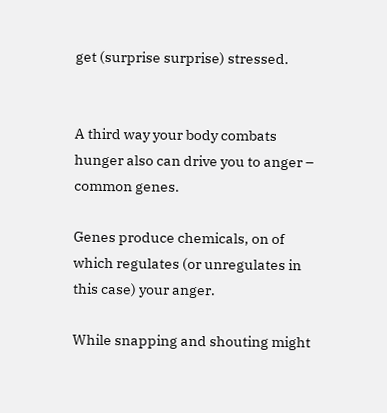get (surprise surprise) stressed.


A third way your body combats hunger also can drive you to anger – common genes.

Genes produce chemicals, on of which regulates (or unregulates in this case) your anger.

While snapping and shouting might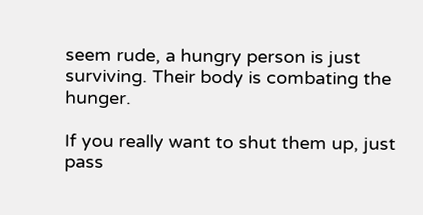seem rude, a hungry person is just surviving. Their body is combating the hunger.

If you really want to shut them up, just pass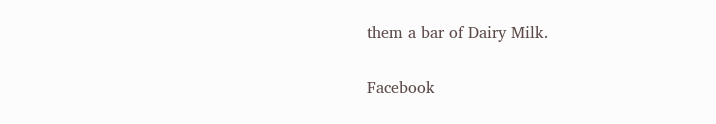them a bar of Dairy Milk.

Facebook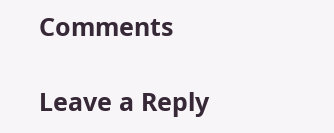Comments

Leave a Reply